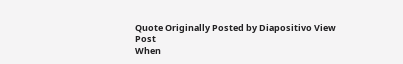Quote Originally Posted by Diapositivo View Post
When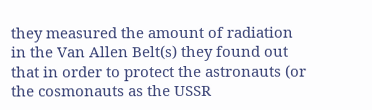they measured the amount of radiation in the Van Allen Belt(s) they found out that in order to protect the astronauts (or the cosmonauts as the USSR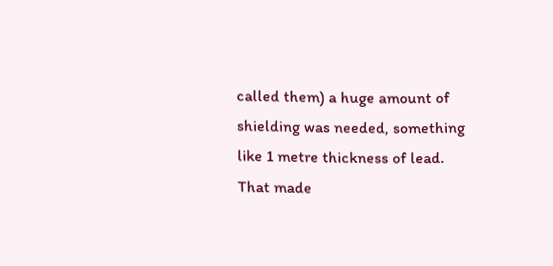called them) a huge amount of shielding was needed, something like 1 metre thickness of lead. That made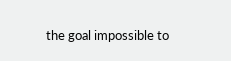the goal impossible to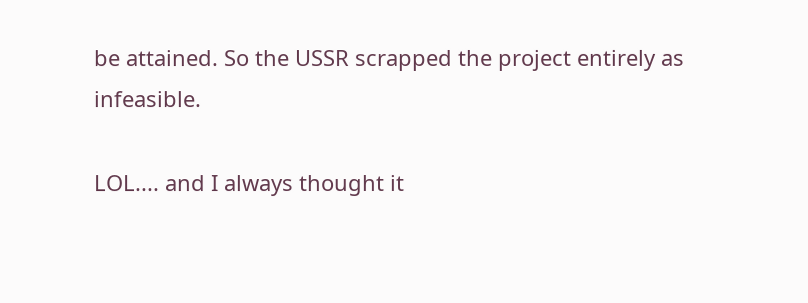be attained. So the USSR scrapped the project entirely as infeasible.

LOL.... and I always thought it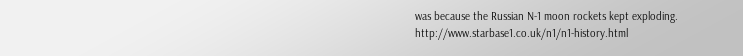was because the Russian N-1 moon rockets kept exploding. http://www.starbase1.co.uk/n1/n1-history.html